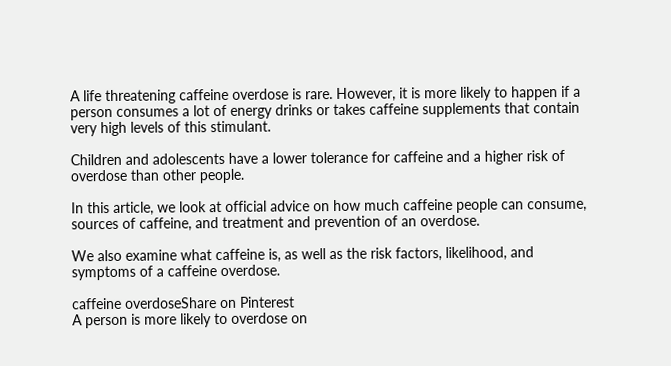A life threatening caffeine overdose is rare. However, it is more likely to happen if a person consumes a lot of energy drinks or takes caffeine supplements that contain very high levels of this stimulant.

Children and adolescents have a lower tolerance for caffeine and a higher risk of overdose than other people.

In this article, we look at official advice on how much caffeine people can consume, sources of caffeine, and treatment and prevention of an overdose.

We also examine what caffeine is, as well as the risk factors, likelihood, and symptoms of a caffeine overdose.

caffeine overdoseShare on Pinterest
A person is more likely to overdose on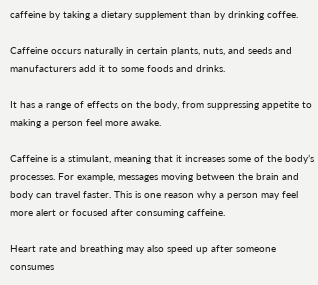caffeine by taking a dietary supplement than by drinking coffee.

Caffeine occurs naturally in certain plants, nuts, and seeds and manufacturers add it to some foods and drinks.

It has a range of effects on the body, from suppressing appetite to making a person feel more awake.

Caffeine is a stimulant, meaning that it increases some of the body’s processes. For example, messages moving between the brain and body can travel faster. This is one reason why a person may feel more alert or focused after consuming caffeine.

Heart rate and breathing may also speed up after someone consumes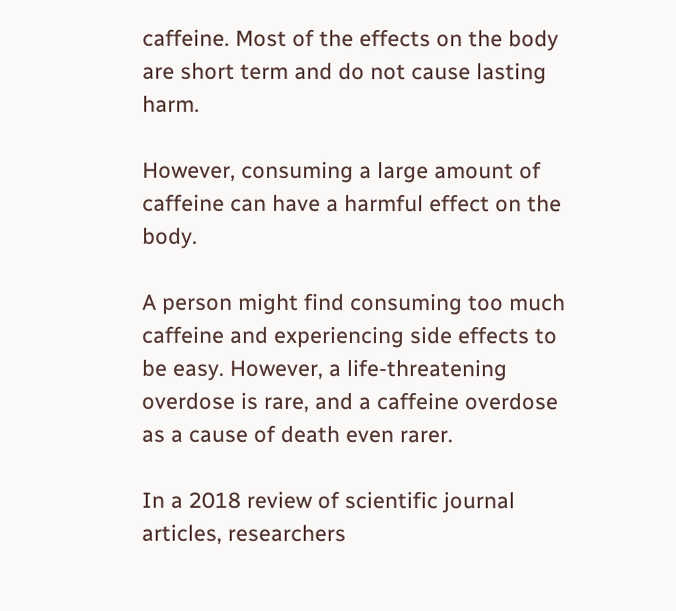caffeine. Most of the effects on the body are short term and do not cause lasting harm.

However, consuming a large amount of caffeine can have a harmful effect on the body.

A person might find consuming too much caffeine and experiencing side effects to be easy. However, a life-threatening overdose is rare, and a caffeine overdose as a cause of death even rarer.

In a 2018 review of scientific journal articles, researchers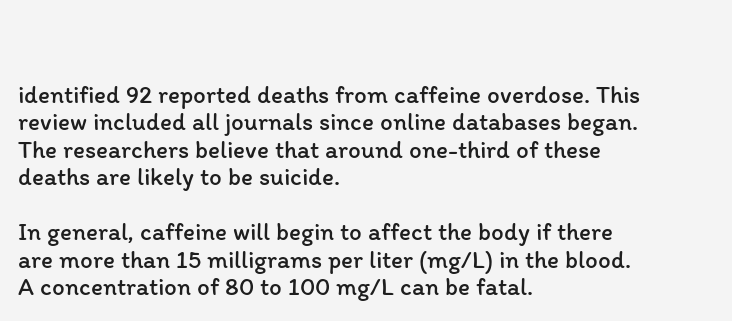identified 92 reported deaths from caffeine overdose. This review included all journals since online databases began. The researchers believe that around one-third of these deaths are likely to be suicide.

In general, caffeine will begin to affect the body if there are more than 15 milligrams per liter (mg/L) in the blood. A concentration of 80 to 100 mg/L can be fatal.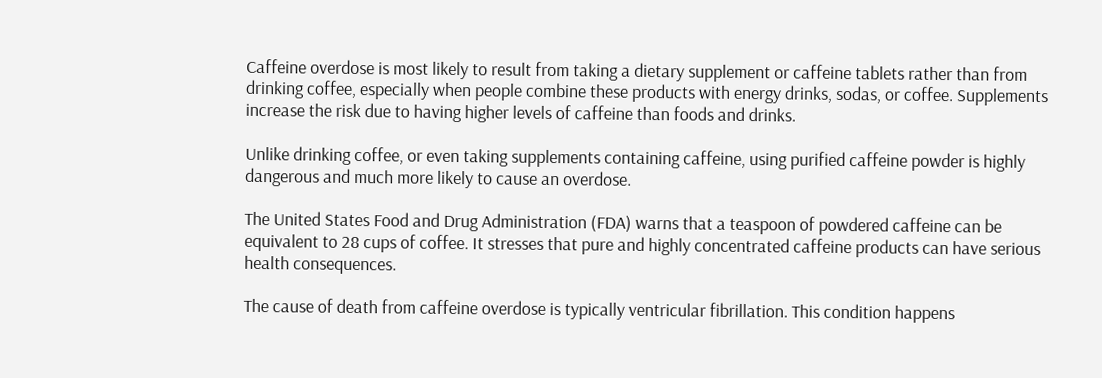Caffeine overdose is most likely to result from taking a dietary supplement or caffeine tablets rather than from drinking coffee, especially when people combine these products with energy drinks, sodas, or coffee. Supplements increase the risk due to having higher levels of caffeine than foods and drinks.

Unlike drinking coffee, or even taking supplements containing caffeine, using purified caffeine powder is highly dangerous and much more likely to cause an overdose.

The United States Food and Drug Administration (FDA) warns that a teaspoon of powdered caffeine can be equivalent to 28 cups of coffee. It stresses that pure and highly concentrated caffeine products can have serious health consequences.

The cause of death from caffeine overdose is typically ventricular fibrillation. This condition happens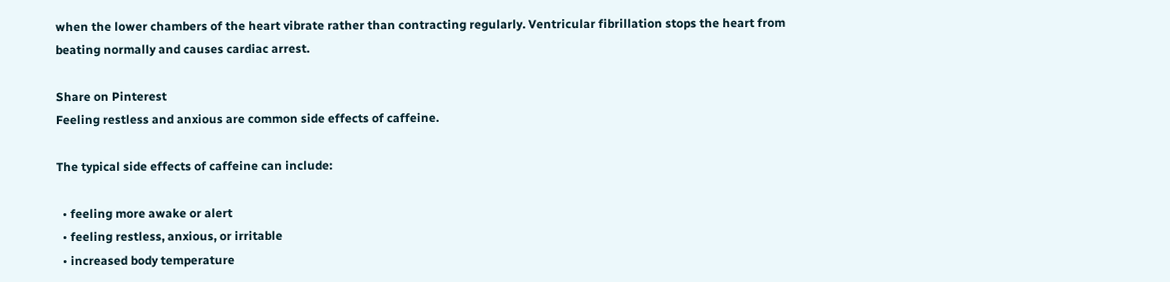when the lower chambers of the heart vibrate rather than contracting regularly. Ventricular fibrillation stops the heart from beating normally and causes cardiac arrest.

Share on Pinterest
Feeling restless and anxious are common side effects of caffeine.

The typical side effects of caffeine can include:

  • feeling more awake or alert
  • feeling restless, anxious, or irritable
  • increased body temperature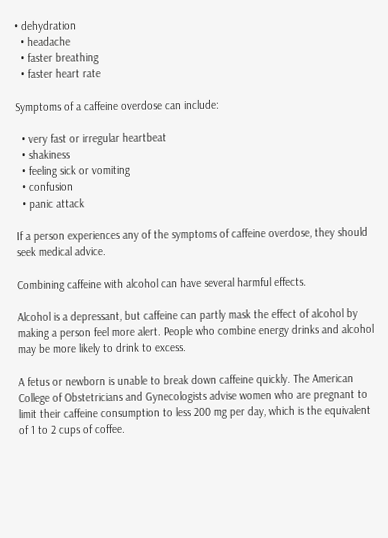• dehydration
  • headache
  • faster breathing
  • faster heart rate

Symptoms of a caffeine overdose can include:

  • very fast or irregular heartbeat
  • shakiness
  • feeling sick or vomiting
  • confusion
  • panic attack

If a person experiences any of the symptoms of caffeine overdose, they should seek medical advice.

Combining caffeine with alcohol can have several harmful effects.

Alcohol is a depressant, but caffeine can partly mask the effect of alcohol by making a person feel more alert. People who combine energy drinks and alcohol may be more likely to drink to excess.

A fetus or newborn is unable to break down caffeine quickly. The American College of Obstetricians and Gynecologists advise women who are pregnant to limit their caffeine consumption to less 200 mg per day, which is the equivalent of 1 to 2 cups of coffee.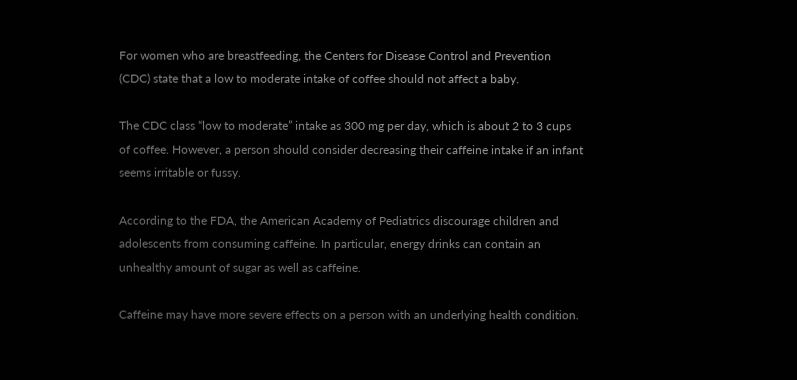For women who are breastfeeding, the Centers for Disease Control and Prevention (CDC) state that a low to moderate intake of coffee should not affect a baby.

The CDC class “low to moderate” intake as 300 mg per day, which is about 2 to 3 cups of coffee. However, a person should consider decreasing their caffeine intake if an infant seems irritable or fussy.

According to the FDA, the American Academy of Pediatrics discourage children and adolescents from consuming caffeine. In particular, energy drinks can contain an unhealthy amount of sugar as well as caffeine.

Caffeine may have more severe effects on a person with an underlying health condition.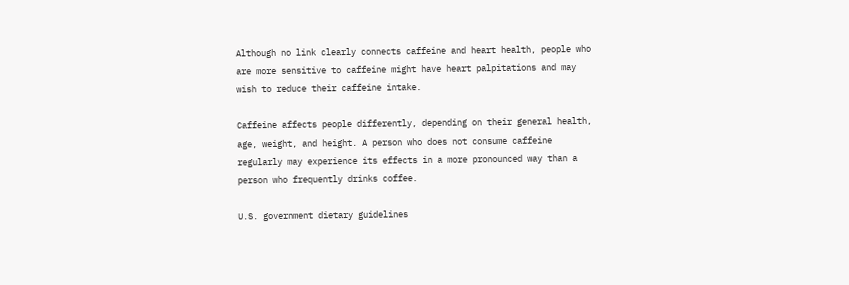Although no link clearly connects caffeine and heart health, people who are more sensitive to caffeine might have heart palpitations and may wish to reduce their caffeine intake.

Caffeine affects people differently, depending on their general health, age, weight, and height. A person who does not consume caffeine regularly may experience its effects in a more pronounced way than a person who frequently drinks coffee.

U.S. government dietary guidelines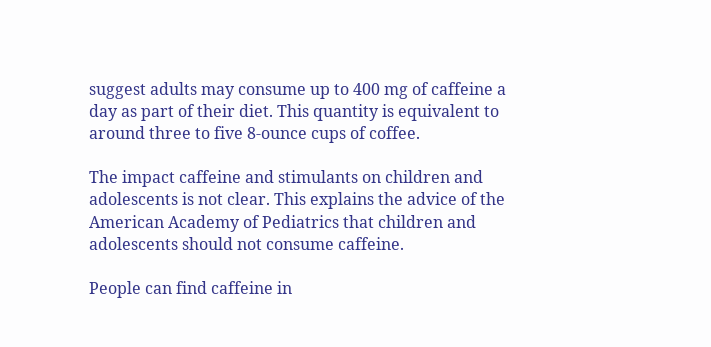suggest adults may consume up to 400 mg of caffeine a day as part of their diet. This quantity is equivalent to around three to five 8-ounce cups of coffee.

The impact caffeine and stimulants on children and adolescents is not clear. This explains the advice of the American Academy of Pediatrics that children and adolescents should not consume caffeine.

People can find caffeine in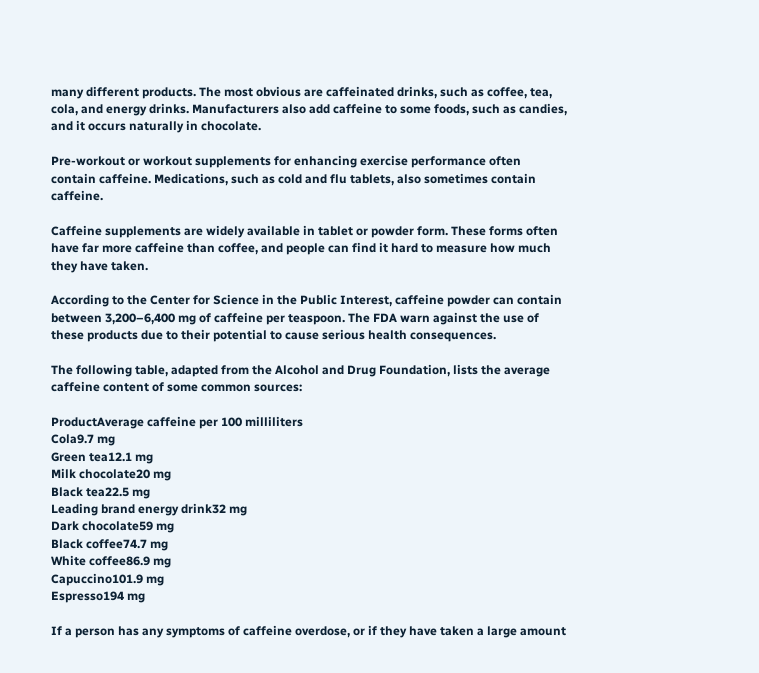many different products. The most obvious are caffeinated drinks, such as coffee, tea, cola, and energy drinks. Manufacturers also add caffeine to some foods, such as candies, and it occurs naturally in chocolate.

Pre-workout or workout supplements for enhancing exercise performance often contain caffeine. Medications, such as cold and flu tablets, also sometimes contain caffeine.

Caffeine supplements are widely available in tablet or powder form. These forms often have far more caffeine than coffee, and people can find it hard to measure how much they have taken.

According to the Center for Science in the Public Interest, caffeine powder can contain between 3,200–6,400 mg of caffeine per teaspoon. The FDA warn against the use of these products due to their potential to cause serious health consequences.

The following table, adapted from the Alcohol and Drug Foundation, lists the average caffeine content of some common sources:

ProductAverage caffeine per 100 milliliters
Cola9.7 mg
Green tea12.1 mg
Milk chocolate20 mg
Black tea22.5 mg
Leading brand energy drink32 mg
Dark chocolate59 mg
Black coffee74.7 mg
White coffee86.9 mg
Capuccino101.9 mg
Espresso194 mg

If a person has any symptoms of caffeine overdose, or if they have taken a large amount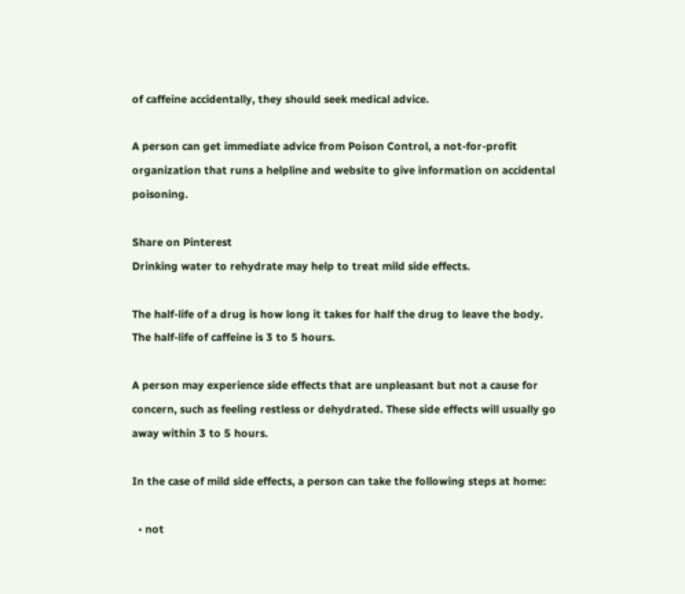of caffeine accidentally, they should seek medical advice.

A person can get immediate advice from Poison Control, a not-for-profit organization that runs a helpline and website to give information on accidental poisoning.

Share on Pinterest
Drinking water to rehydrate may help to treat mild side effects.

The half-life of a drug is how long it takes for half the drug to leave the body. The half-life of caffeine is 3 to 5 hours.

A person may experience side effects that are unpleasant but not a cause for concern, such as feeling restless or dehydrated. These side effects will usually go away within 3 to 5 hours.

In the case of mild side effects, a person can take the following steps at home:

  • not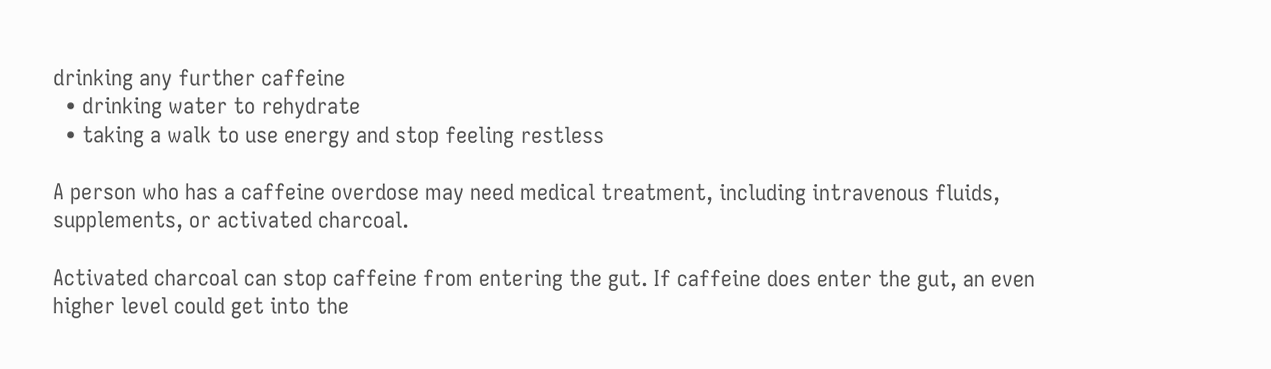drinking any further caffeine
  • drinking water to rehydrate
  • taking a walk to use energy and stop feeling restless

A person who has a caffeine overdose may need medical treatment, including intravenous fluids, supplements, or activated charcoal.

Activated charcoal can stop caffeine from entering the gut. If caffeine does enter the gut, an even higher level could get into the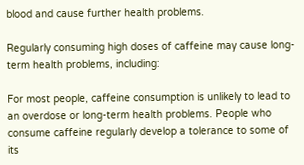blood and cause further health problems.

Regularly consuming high doses of caffeine may cause long-term health problems, including:

For most people, caffeine consumption is unlikely to lead to an overdose or long-term health problems. People who consume caffeine regularly develop a tolerance to some of its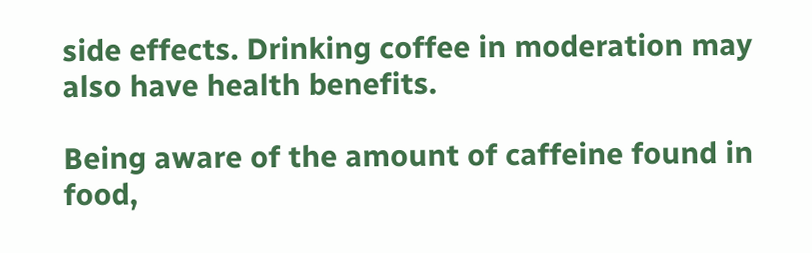side effects. Drinking coffee in moderation may also have health benefits.

Being aware of the amount of caffeine found in food,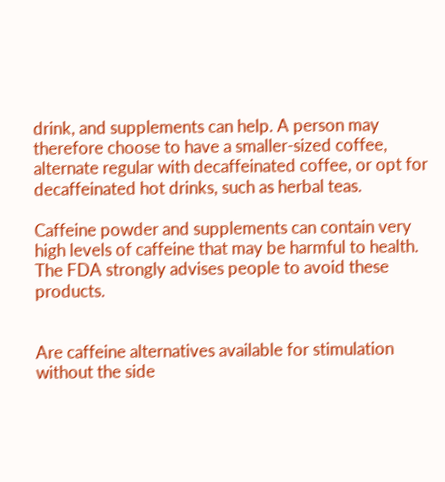drink, and supplements can help. A person may therefore choose to have a smaller-sized coffee, alternate regular with decaffeinated coffee, or opt for decaffeinated hot drinks, such as herbal teas.

Caffeine powder and supplements can contain very high levels of caffeine that may be harmful to health. The FDA strongly advises people to avoid these products.


Are caffeine alternatives available for stimulation without the side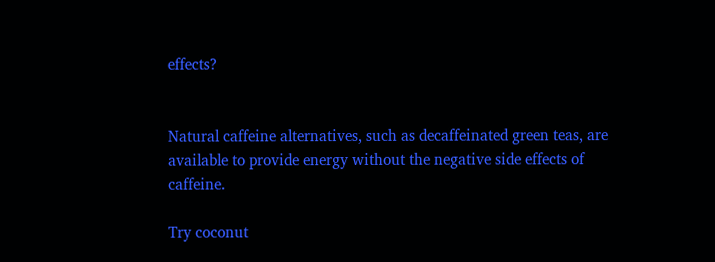effects?


Natural caffeine alternatives, such as decaffeinated green teas, are available to provide energy without the negative side effects of caffeine.

Try coconut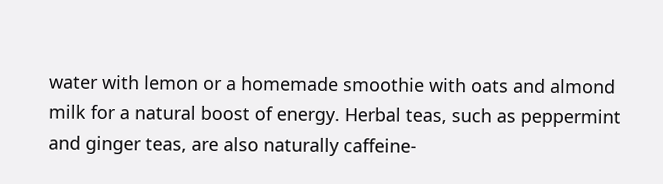water with lemon or a homemade smoothie with oats and almond milk for a natural boost of energy. Herbal teas, such as peppermint and ginger teas, are also naturally caffeine-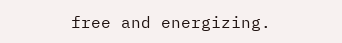free and energizing.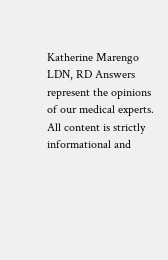Katherine Marengo LDN, RD Answers represent the opinions of our medical experts. All content is strictly informational and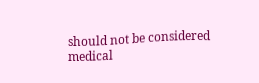should not be considered medical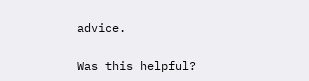advice.

Was this helpful?